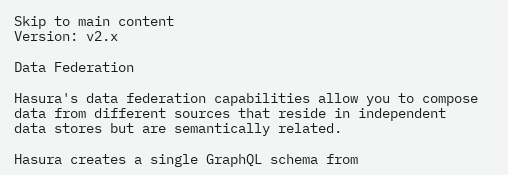Skip to main content
Version: v2.x

Data Federation

Hasura's data federation capabilities allow you to compose data from different sources that reside in independent data stores but are semantically related.

Hasura creates a single GraphQL schema from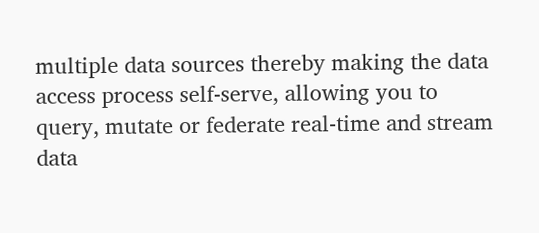multiple data sources thereby making the data access process self-serve, allowing you to query, mutate or federate real-time and stream data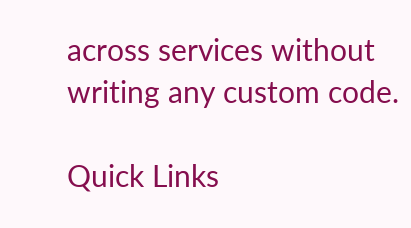across services without writing any custom code.

Quick Links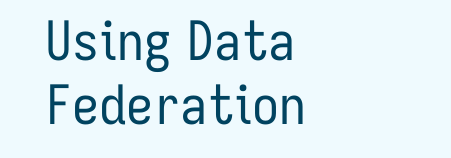Using Data Federation